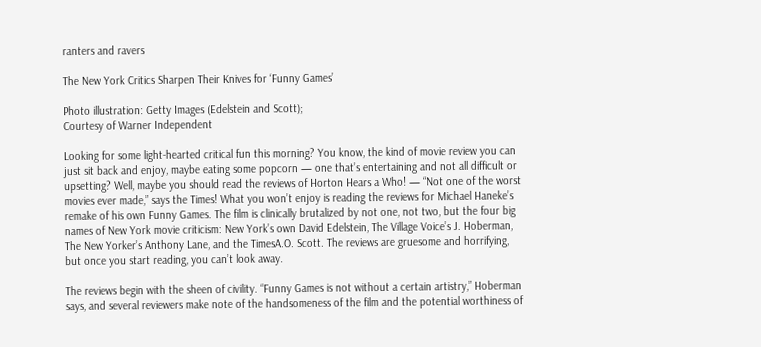ranters and ravers

The New York Critics Sharpen Their Knives for ‘Funny Games’

Photo illustration: Getty Images (Edelstein and Scott);
Courtesy of Warner Independent

Looking for some light-hearted critical fun this morning? You know, the kind of movie review you can just sit back and enjoy, maybe eating some popcorn — one that’s entertaining and not all difficult or upsetting? Well, maybe you should read the reviews of Horton Hears a Who! — “Not one of the worst movies ever made,” says the Times! What you won’t enjoy is reading the reviews for Michael Haneke’s remake of his own Funny Games. The film is clinically brutalized by not one, not two, but the four big names of New York movie criticism: New York’s own David Edelstein, The Village Voice’s J. Hoberman, The New Yorker’s Anthony Lane, and the TimesA.O. Scott. The reviews are gruesome and horrifying, but once you start reading, you can’t look away.

The reviews begin with the sheen of civility. “Funny Games is not without a certain artistry,” Hoberman says, and several reviewers make note of the handsomeness of the film and the potential worthiness of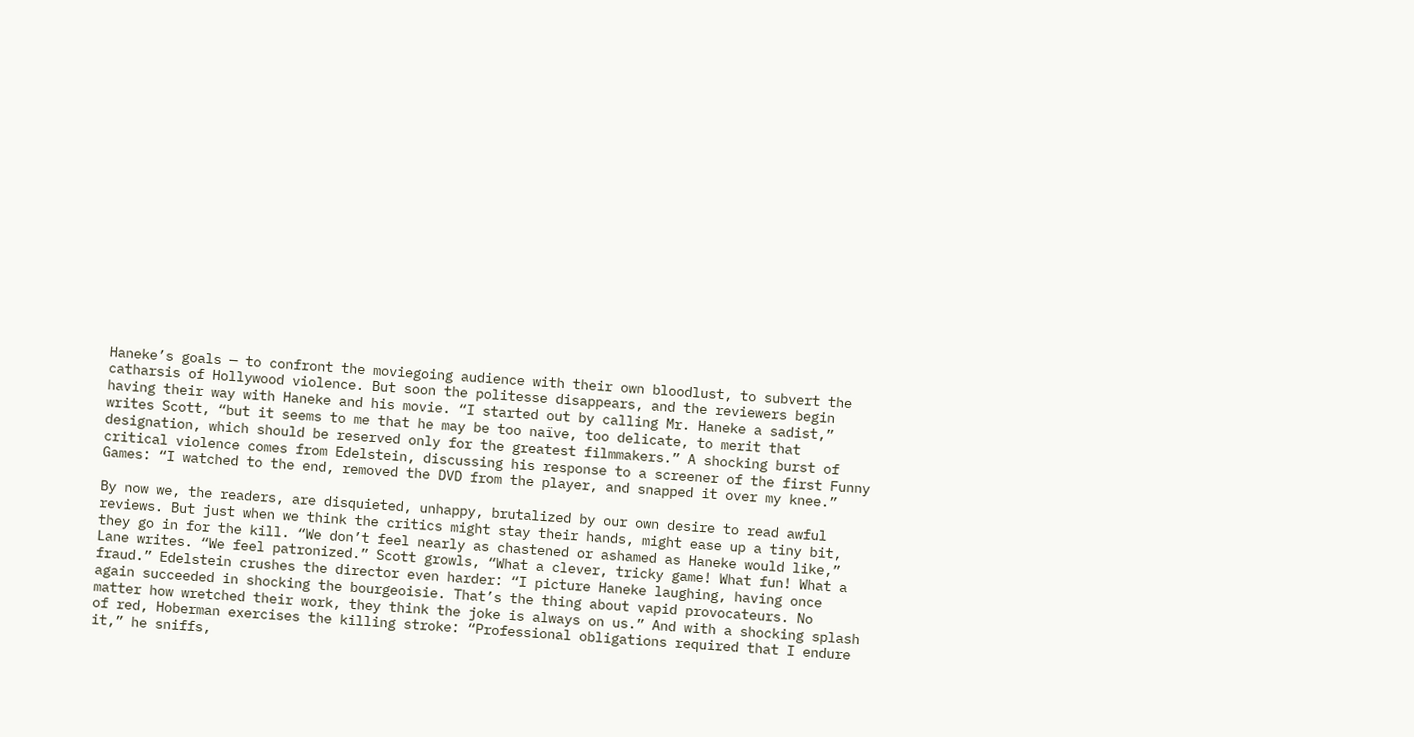Haneke’s goals — to confront the moviegoing audience with their own bloodlust, to subvert the catharsis of Hollywood violence. But soon the politesse disappears, and the reviewers begin having their way with Haneke and his movie. “I started out by calling Mr. Haneke a sadist,” writes Scott, “but it seems to me that he may be too naïve, too delicate, to merit that designation, which should be reserved only for the greatest filmmakers.” A shocking burst of critical violence comes from Edelstein, discussing his response to a screener of the first Funny Games: “I watched to the end, removed the DVD from the player, and snapped it over my knee.”

By now we, the readers, are disquieted, unhappy, brutalized by our own desire to read awful reviews. But just when we think the critics might stay their hands, might ease up a tiny bit, they go in for the kill. “We don’t feel nearly as chastened or ashamed as Haneke would like,” Lane writes. “We feel patronized.” Scott growls, “What a clever, tricky game! What fun! What a fraud.” Edelstein crushes the director even harder: “I picture Haneke laughing, having once again succeeded in shocking the bourgeoisie. That’s the thing about vapid provocateurs. No matter how wretched their work, they think the joke is always on us.” And with a shocking splash of red, Hoberman exercises the killing stroke: “Professional obligations required that I endure it,” he sniffs,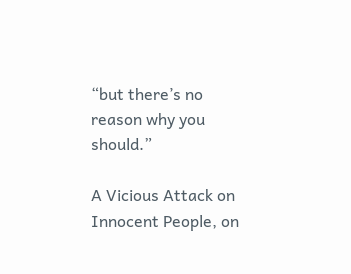“but there’s no reason why you should.”

A Vicious Attack on Innocent People, on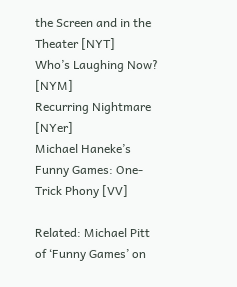the Screen and in the Theater [NYT]
Who’s Laughing Now? [NYM]
Recurring Nightmare [NYer]
Michael Haneke’s Funny Games: One-Trick Phony [VV]

Related: Michael Pitt of ‘Funny Games’ on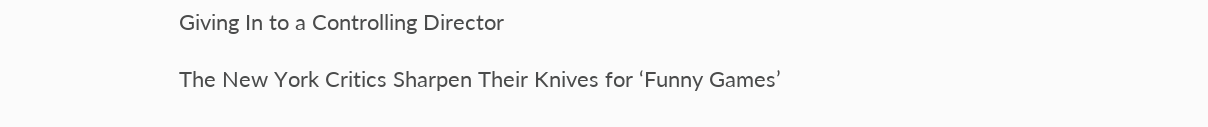Giving In to a Controlling Director

The New York Critics Sharpen Their Knives for ‘Funny Games’